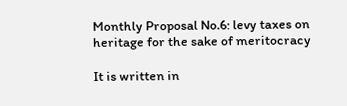Monthly Proposal No.6: levy taxes on heritage for the sake of meritocracy

It is written in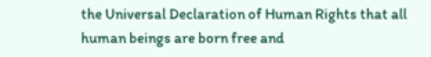the Universal Declaration of Human Rights that all human beings are born free and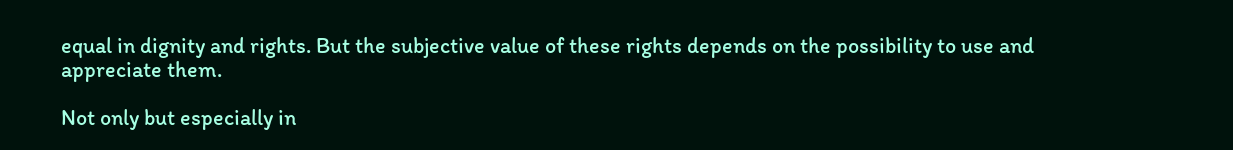equal in dignity and rights. But the subjective value of these rights depends on the possibility to use and appreciate them.

Not only but especially in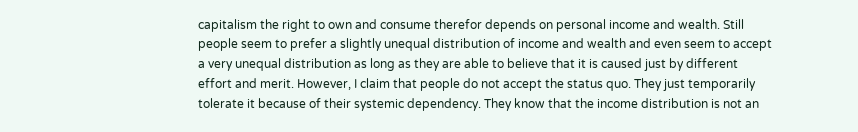capitalism the right to own and consume therefor depends on personal income and wealth. Still people seem to prefer a slightly unequal distribution of income and wealth and even seem to accept a very unequal distribution as long as they are able to believe that it is caused just by different effort and merit. However, I claim that people do not accept the status quo. They just temporarily tolerate it because of their systemic dependency. They know that the income distribution is not an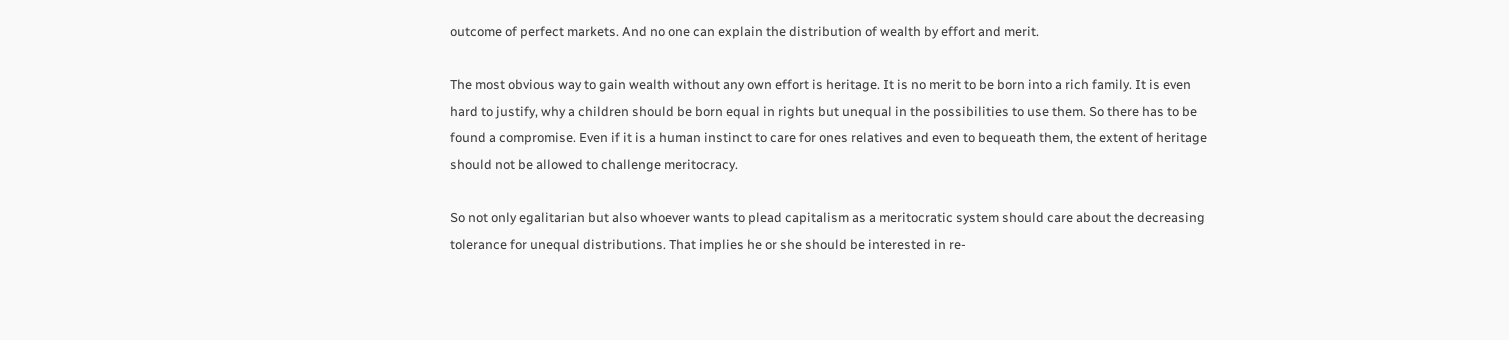outcome of perfect markets. And no one can explain the distribution of wealth by effort and merit.

The most obvious way to gain wealth without any own effort is heritage. It is no merit to be born into a rich family. It is even hard to justify, why a children should be born equal in rights but unequal in the possibilities to use them. So there has to be found a compromise. Even if it is a human instinct to care for ones relatives and even to bequeath them, the extent of heritage should not be allowed to challenge meritocracy.

So not only egalitarian but also whoever wants to plead capitalism as a meritocratic system should care about the decreasing tolerance for unequal distributions. That implies he or she should be interested in re-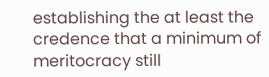establishing the at least the credence that a minimum of meritocracy still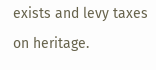exists and levy taxes on heritage.